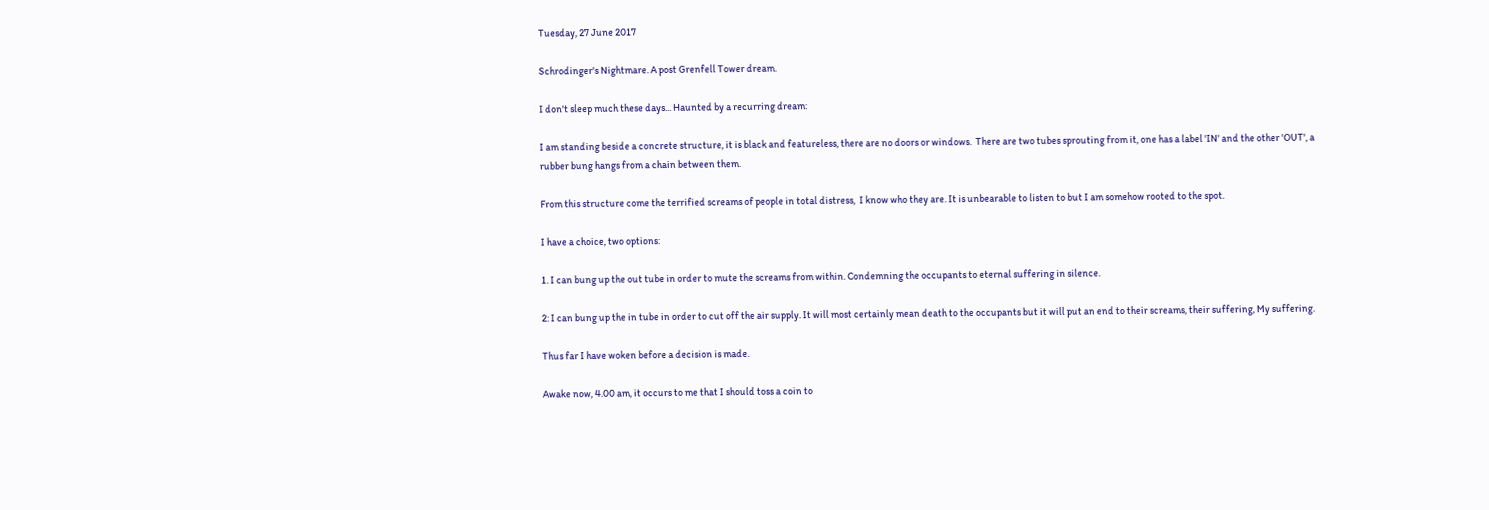Tuesday, 27 June 2017

Schrodinger's Nightmare. A post Grenfell Tower dream.

I don't sleep much these days... Haunted by a recurring dream:

I am standing beside a concrete structure, it is black and featureless, there are no doors or windows.  There are two tubes sprouting from it, one has a label 'IN' and the other 'OUT', a rubber bung hangs from a chain between them.

From this structure come the terrified screams of people in total distress,  I know who they are. It is unbearable to listen to but I am somehow rooted to the spot.

I have a choice, two options:

1. I can bung up the out tube in order to mute the screams from within. Condemning the occupants to eternal suffering in silence.

2: I can bung up the in tube in order to cut off the air supply. It will most certainly mean death to the occupants but it will put an end to their screams, their suffering, My suffering.

Thus far I have woken before a decision is made.

Awake now, 4.00 am, it occurs to me that I should toss a coin to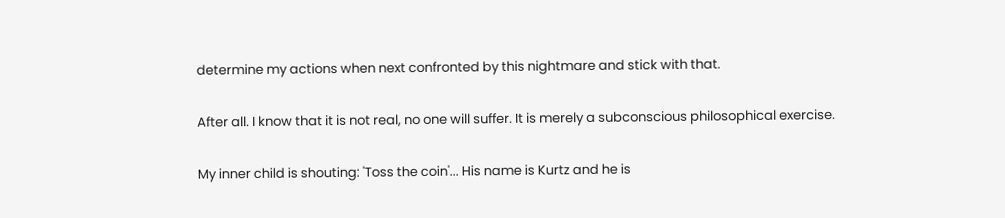determine my actions when next confronted by this nightmare and stick with that.

After all. I know that it is not real, no one will suffer. It is merely a subconscious philosophical exercise.

My inner child is shouting: 'Toss the coin'... His name is Kurtz and he is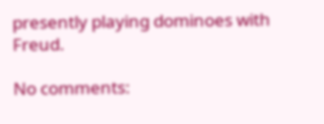presently playing dominoes with Freud.

No comments: